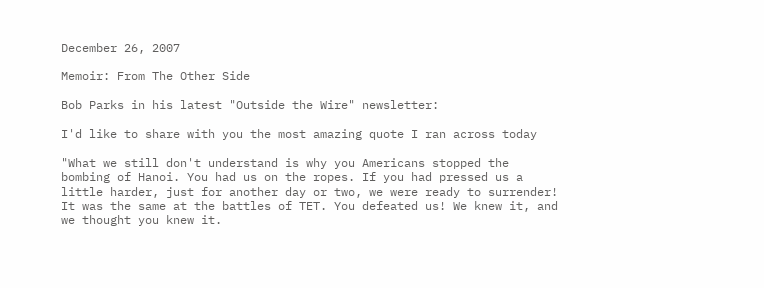December 26, 2007

Memoir: From The Other Side

Bob Parks in his latest "Outside the Wire" newsletter:

I'd like to share with you the most amazing quote I ran across today

"What we still don't understand is why you Americans stopped the bombing of Hanoi. You had us on the ropes. If you had pressed us a little harder, just for another day or two, we were ready to surrender! It was the same at the battles of TET. You defeated us! We knew it, and we thought you knew it.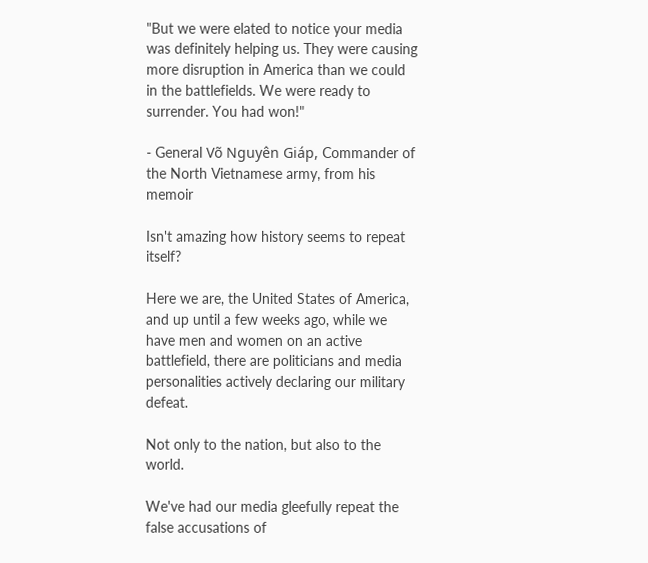"But we were elated to notice your media was definitely helping us. They were causing more disruption in America than we could in the battlefields. We were ready to surrender. You had won!"

- General Võ Nguyên Giáp, Commander of the North Vietnamese army, from his memoir

Isn't amazing how history seems to repeat itself?

Here we are, the United States of America, and up until a few weeks ago, while we have men and women on an active battlefield, there are politicians and media personalities actively declaring our military defeat.

Not only to the nation, but also to the world.

We've had our media gleefully repeat the false accusations of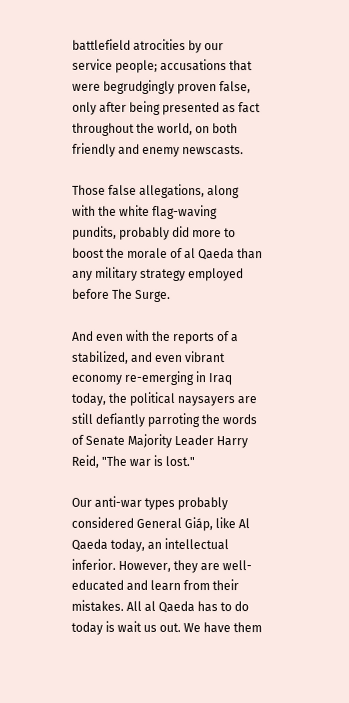battlefield atrocities by our service people; accusations that were begrudgingly proven false, only after being presented as fact throughout the world, on both friendly and enemy newscasts.

Those false allegations, along with the white flag-waving pundits, probably did more to boost the morale of al Qaeda than any military strategy employed before The Surge.

And even with the reports of a stabilized, and even vibrant economy re-emerging in Iraq today, the political naysayers are still defiantly parroting the words of Senate Majority Leader Harry Reid, "The war is lost."

Our anti-war types probably considered General Giáp, like Al Qaeda today, an intellectual inferior. However, they are well-educated and learn from their mistakes. All al Qaeda has to do today is wait us out. We have them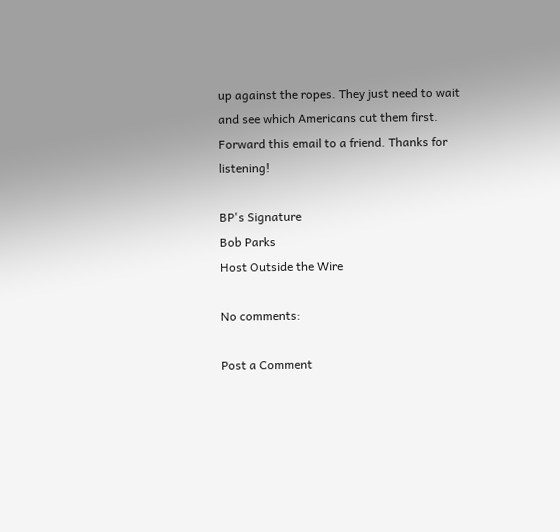up against the ropes. They just need to wait and see which Americans cut them first.
Forward this email to a friend. Thanks for listening!

BP's Signature
Bob Parks
Host Outside the Wire

No comments:

Post a Comment